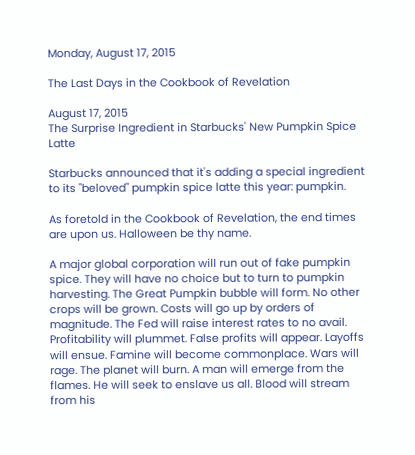Monday, August 17, 2015

The Last Days in the Cookbook of Revelation

August 17, 2015
The Surprise Ingredient in Starbucks' New Pumpkin Spice Latte

Starbucks announced that it's adding a special ingredient to its "beloved" pumpkin spice latte this year: pumpkin.

As foretold in the Cookbook of Revelation, the end times are upon us. Halloween be thy name.

A major global corporation will run out of fake pumpkin spice. They will have no choice but to turn to pumpkin harvesting. The Great Pumpkin bubble will form. No other crops will be grown. Costs will go up by orders of magnitude. The Fed will raise interest rates to no avail. Profitability will plummet. False profits will appear. Layoffs will ensue. Famine will become commonplace. Wars will rage. The planet will burn. A man will emerge from the flames. He will seek to enslave us all. Blood will stream from his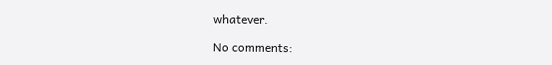whatever.

No comments: